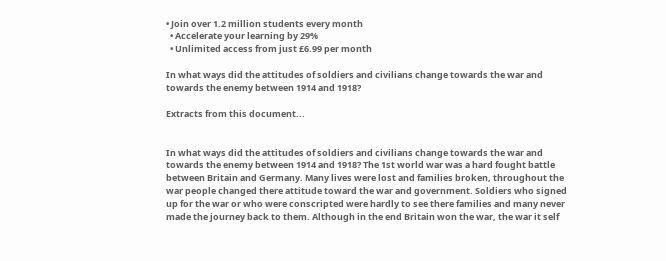• Join over 1.2 million students every month
  • Accelerate your learning by 29%
  • Unlimited access from just £6.99 per month

In what ways did the attitudes of soldiers and civilians change towards the war and towards the enemy between 1914 and 1918?

Extracts from this document...


In what ways did the attitudes of soldiers and civilians change towards the war and towards the enemy between 1914 and 1918? The 1st world war was a hard fought battle between Britain and Germany. Many lives were lost and families broken, throughout the war people changed there attitude toward the war and government. Soldiers who signed up for the war or who were conscripted were hardly to see there families and many never made the journey back to them. Although in the end Britain won the war, the war it self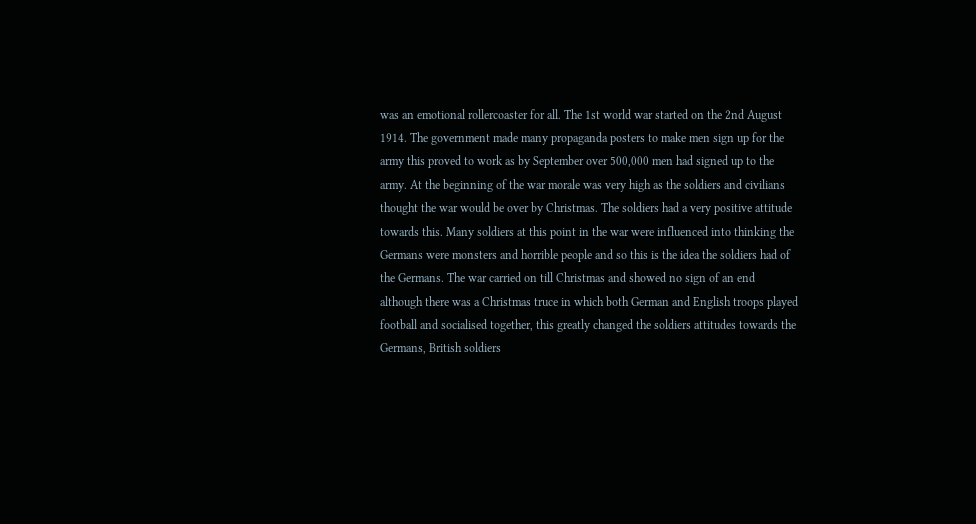was an emotional rollercoaster for all. The 1st world war started on the 2nd August 1914. The government made many propaganda posters to make men sign up for the army this proved to work as by September over 500,000 men had signed up to the army. At the beginning of the war morale was very high as the soldiers and civilians thought the war would be over by Christmas. The soldiers had a very positive attitude towards this. Many soldiers at this point in the war were influenced into thinking the Germans were monsters and horrible people and so this is the idea the soldiers had of the Germans. The war carried on till Christmas and showed no sign of an end although there was a Christmas truce in which both German and English troops played football and socialised together, this greatly changed the soldiers attitudes towards the Germans, British soldiers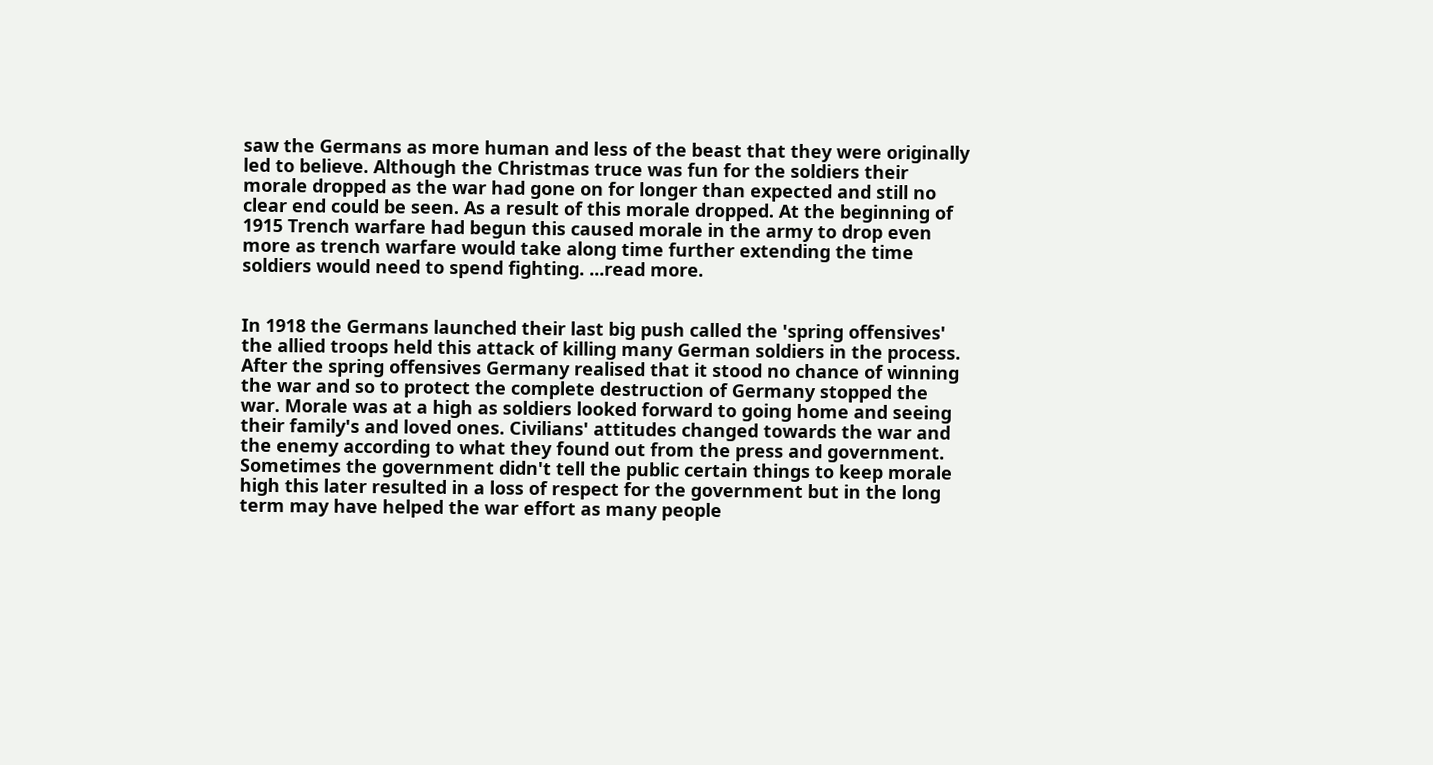saw the Germans as more human and less of the beast that they were originally led to believe. Although the Christmas truce was fun for the soldiers their morale dropped as the war had gone on for longer than expected and still no clear end could be seen. As a result of this morale dropped. At the beginning of 1915 Trench warfare had begun this caused morale in the army to drop even more as trench warfare would take along time further extending the time soldiers would need to spend fighting. ...read more.


In 1918 the Germans launched their last big push called the 'spring offensives' the allied troops held this attack of killing many German soldiers in the process. After the spring offensives Germany realised that it stood no chance of winning the war and so to protect the complete destruction of Germany stopped the war. Morale was at a high as soldiers looked forward to going home and seeing their family's and loved ones. Civilians' attitudes changed towards the war and the enemy according to what they found out from the press and government. Sometimes the government didn't tell the public certain things to keep morale high this later resulted in a loss of respect for the government but in the long term may have helped the war effort as many people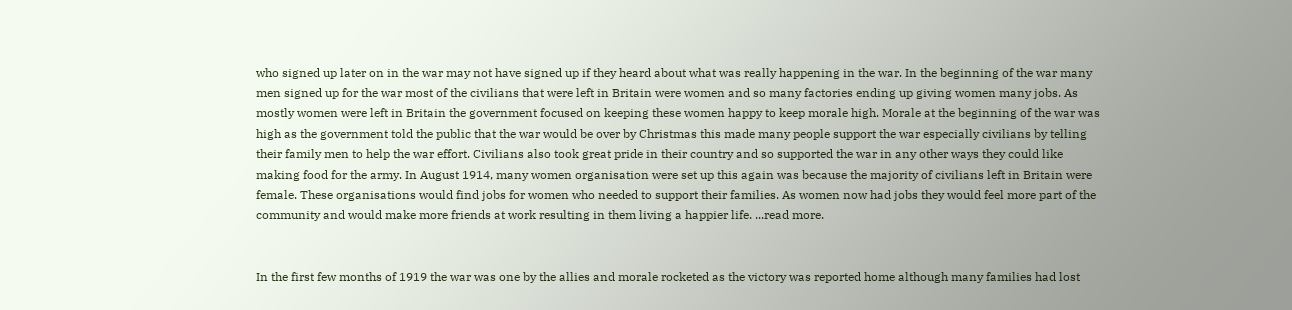who signed up later on in the war may not have signed up if they heard about what was really happening in the war. In the beginning of the war many men signed up for the war most of the civilians that were left in Britain were women and so many factories ending up giving women many jobs. As mostly women were left in Britain the government focused on keeping these women happy to keep morale high. Morale at the beginning of the war was high as the government told the public that the war would be over by Christmas this made many people support the war especially civilians by telling their family men to help the war effort. Civilians also took great pride in their country and so supported the war in any other ways they could like making food for the army. In August 1914, many women organisation were set up this again was because the majority of civilians left in Britain were female. These organisations would find jobs for women who needed to support their families. As women now had jobs they would feel more part of the community and would make more friends at work resulting in them living a happier life. ...read more.


In the first few months of 1919 the war was one by the allies and morale rocketed as the victory was reported home although many families had lost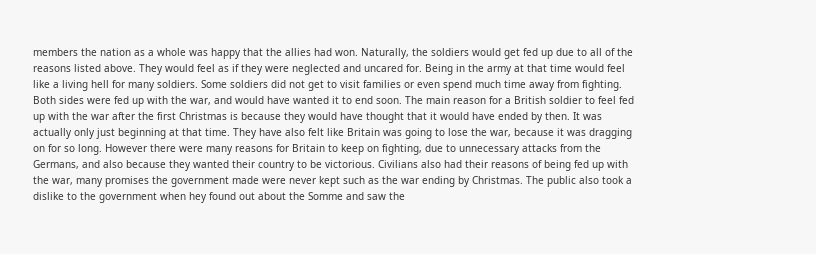members the nation as a whole was happy that the allies had won. Naturally, the soldiers would get fed up due to all of the reasons listed above. They would feel as if they were neglected and uncared for. Being in the army at that time would feel like a living hell for many soldiers. Some soldiers did not get to visit families or even spend much time away from fighting. Both sides were fed up with the war, and would have wanted it to end soon. The main reason for a British soldier to feel fed up with the war after the first Christmas is because they would have thought that it would have ended by then. It was actually only just beginning at that time. They have also felt like Britain was going to lose the war, because it was dragging on for so long. However there were many reasons for Britain to keep on fighting, due to unnecessary attacks from the Germans, and also because they wanted their country to be victorious. Civilians also had their reasons of being fed up with the war, many promises the government made were never kept such as the war ending by Christmas. The public also took a dislike to the government when hey found out about the Somme and saw the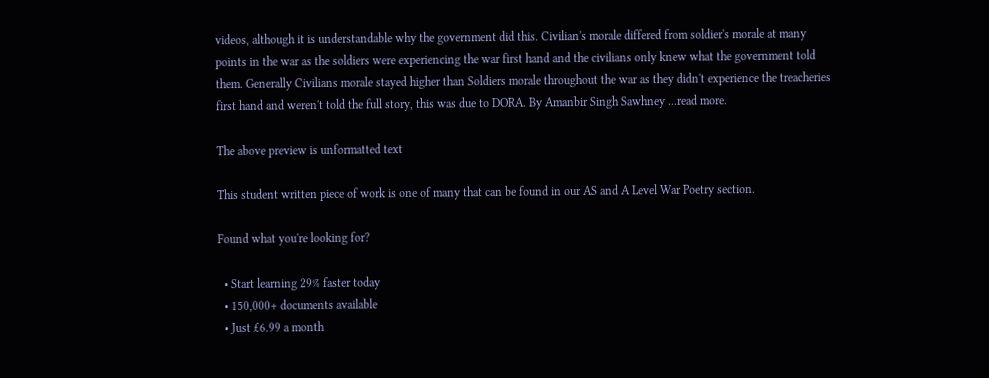videos, although it is understandable why the government did this. Civilian's morale differed from soldier's morale at many points in the war as the soldiers were experiencing the war first hand and the civilians only knew what the government told them. Generally Civilians morale stayed higher than Soldiers morale throughout the war as they didn't experience the treacheries first hand and weren't told the full story, this was due to DORA. By Amanbir Singh Sawhney ...read more.

The above preview is unformatted text

This student written piece of work is one of many that can be found in our AS and A Level War Poetry section.

Found what you're looking for?

  • Start learning 29% faster today
  • 150,000+ documents available
  • Just £6.99 a month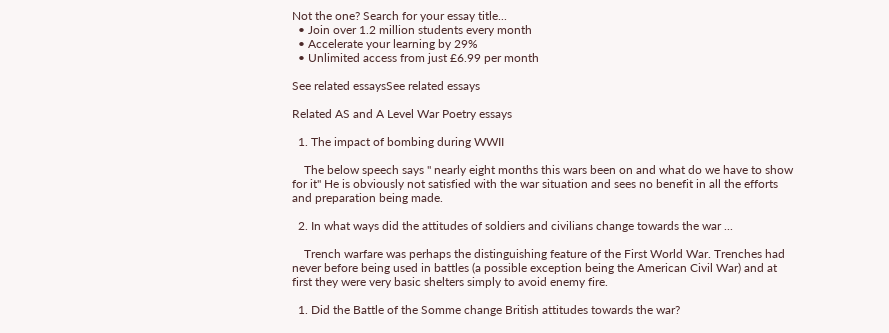Not the one? Search for your essay title...
  • Join over 1.2 million students every month
  • Accelerate your learning by 29%
  • Unlimited access from just £6.99 per month

See related essaysSee related essays

Related AS and A Level War Poetry essays

  1. The impact of bombing during WWII

    The below speech says " nearly eight months this wars been on and what do we have to show for it" He is obviously not satisfied with the war situation and sees no benefit in all the efforts and preparation being made.

  2. In what ways did the attitudes of soldiers and civilians change towards the war ...

    Trench warfare was perhaps the distinguishing feature of the First World War. Trenches had never before being used in battles (a possible exception being the American Civil War) and at first they were very basic shelters simply to avoid enemy fire.

  1. Did the Battle of the Somme change British attitudes towards the war?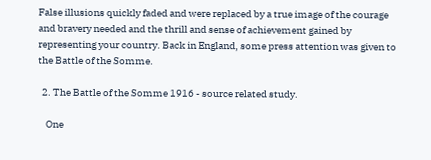False illusions quickly faded and were replaced by a true image of the courage and bravery needed and the thrill and sense of achievement gained by representing your country. Back in England, some press attention was given to the Battle of the Somme.

  2. The Battle of the Somme 1916 - source related study.

    One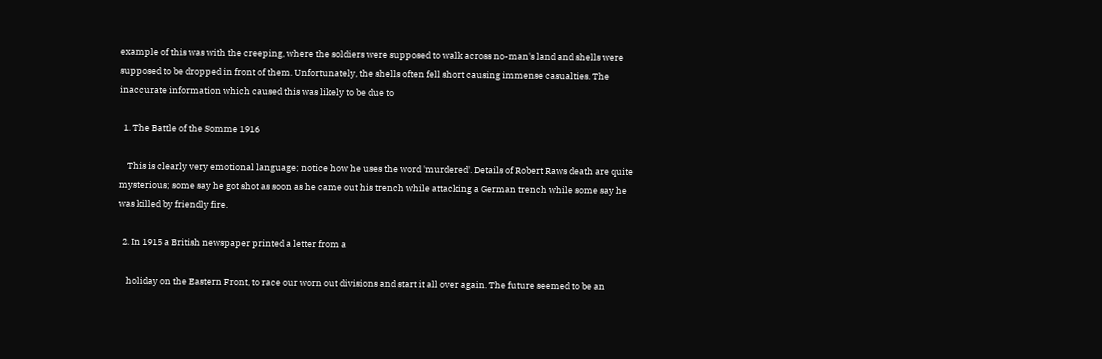example of this was with the creeping, where the soldiers were supposed to walk across no-man's land and shells were supposed to be dropped in front of them. Unfortunately, the shells often fell short causing immense casualties. The inaccurate information which caused this was likely to be due to

  1. The Battle of the Somme 1916

    This is clearly very emotional language; notice how he uses the word 'murdered'. Details of Robert Raws death are quite mysterious; some say he got shot as soon as he came out his trench while attacking a German trench while some say he was killed by friendly fire.

  2. In 1915 a British newspaper printed a letter from a

    holiday on the Eastern Front, to race our worn out divisions and start it all over again. The future seemed to be an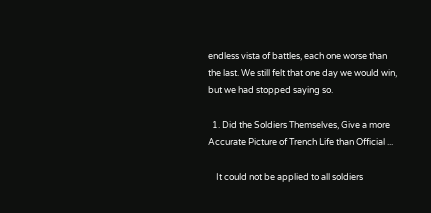endless vista of battles, each one worse than the last. We still felt that one day we would win, but we had stopped saying so.

  1. Did the Soldiers Themselves, Give a more Accurate Picture of Trench Life than Official ...

    It could not be applied to all soldiers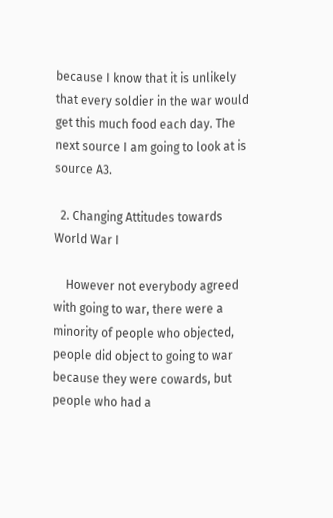because I know that it is unlikely that every soldier in the war would get this much food each day. The next source I am going to look at is source A3.

  2. Changing Attitudes towards World War I

    However not everybody agreed with going to war, there were a minority of people who objected, people did object to going to war because they were cowards, but people who had a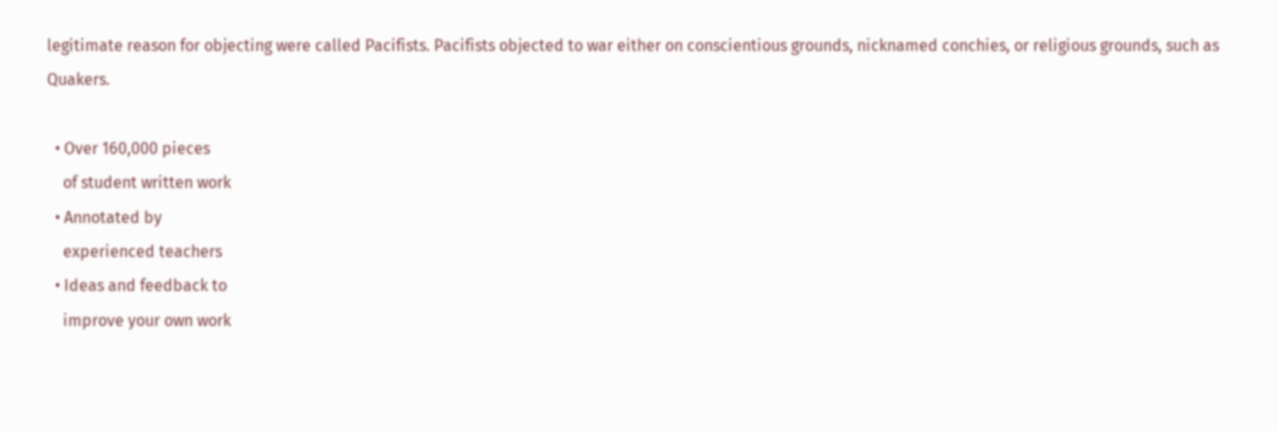legitimate reason for objecting were called Pacifists. Pacifists objected to war either on conscientious grounds, nicknamed conchies, or religious grounds, such as Quakers.

  • Over 160,000 pieces
    of student written work
  • Annotated by
    experienced teachers
  • Ideas and feedback to
    improve your own work